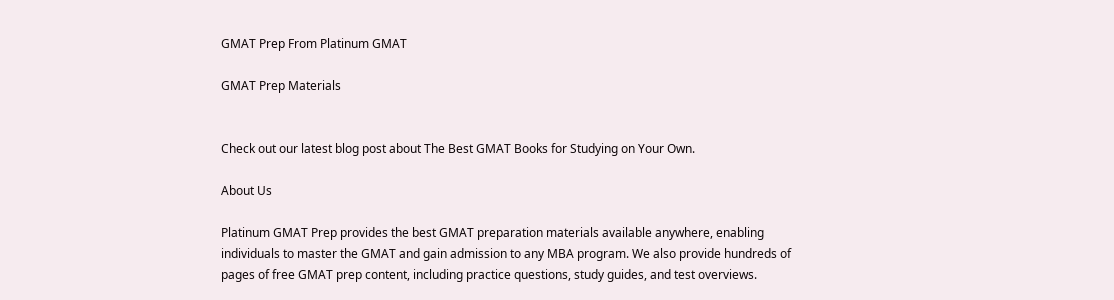GMAT Prep From Platinum GMAT

GMAT Prep Materials


Check out our latest blog post about The Best GMAT Books for Studying on Your Own.

About Us

Platinum GMAT Prep provides the best GMAT preparation materials available anywhere, enabling individuals to master the GMAT and gain admission to any MBA program. We also provide hundreds of pages of free GMAT prep content, including practice questions, study guides, and test overviews.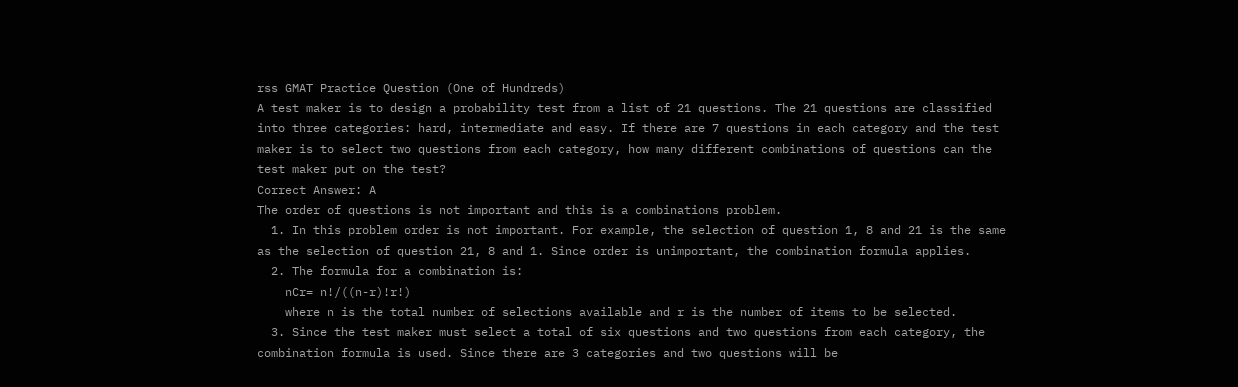rss GMAT Practice Question (One of Hundreds)
A test maker is to design a probability test from a list of 21 questions. The 21 questions are classified into three categories: hard, intermediate and easy. If there are 7 questions in each category and the test maker is to select two questions from each category, how many different combinations of questions can the test maker put on the test?
Correct Answer: A
The order of questions is not important and this is a combinations problem.
  1. In this problem order is not important. For example, the selection of question 1, 8 and 21 is the same as the selection of question 21, 8 and 1. Since order is unimportant, the combination formula applies.
  2. The formula for a combination is:
    nCr= n!/((n-r)!r!)
    where n is the total number of selections available and r is the number of items to be selected.
  3. Since the test maker must select a total of six questions and two questions from each category, the combination formula is used. Since there are 3 categories and two questions will be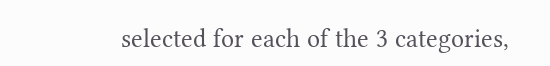selected for each of the 3 categories,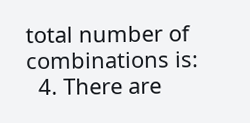total number of combinations is:
  4. There are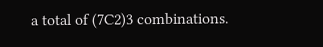a total of (7C2)3 combinations.